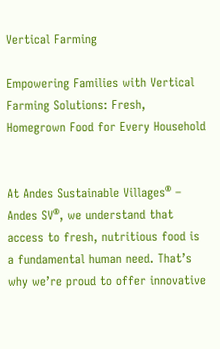Vertical Farming

Empowering Families with Vertical Farming Solutions: Fresh, Homegrown Food for Every Household


At Andes Sustainable Villages® – Andes SV®, we understand that access to fresh, nutritious food is a fundamental human need. That’s why we’re proud to offer innovative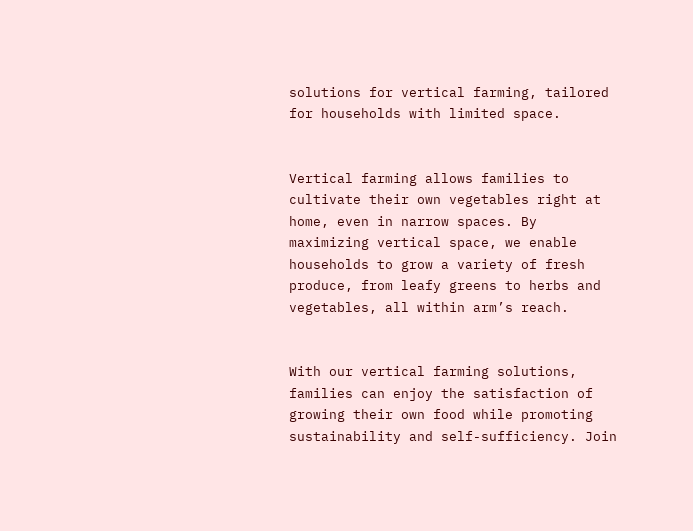solutions for vertical farming, tailored for households with limited space.


Vertical farming allows families to cultivate their own vegetables right at home, even in narrow spaces. By maximizing vertical space, we enable households to grow a variety of fresh produce, from leafy greens to herbs and vegetables, all within arm’s reach.


With our vertical farming solutions, families can enjoy the satisfaction of growing their own food while promoting sustainability and self-sufficiency. Join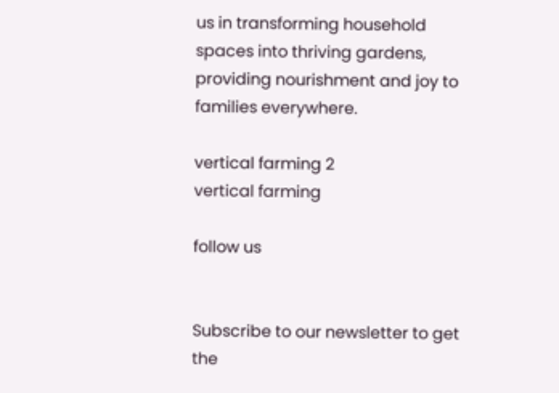us in transforming household spaces into thriving gardens, providing nourishment and joy to families everywhere.

vertical farming 2
vertical farming

follow us


Subscribe to our newsletter to get the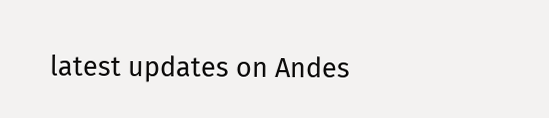latest updates on Andes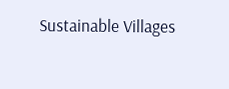Sustainable Villages